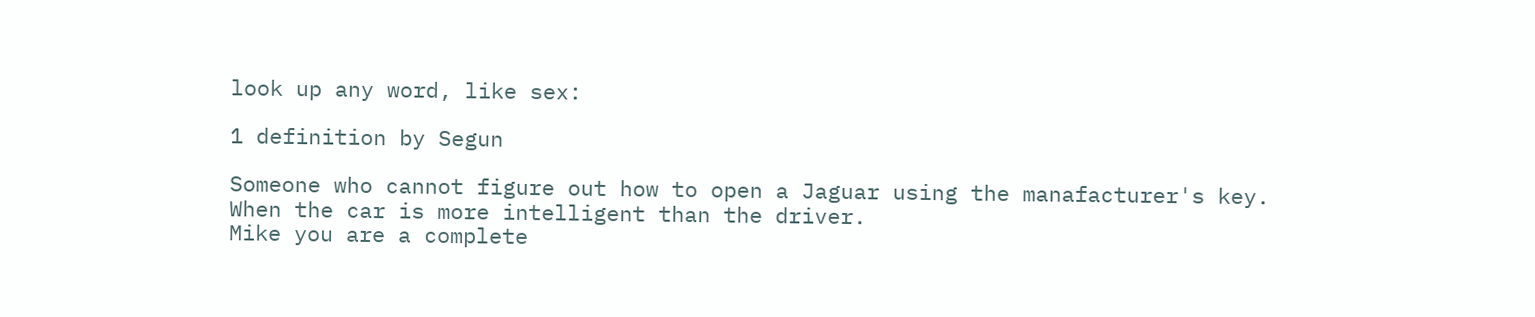look up any word, like sex:

1 definition by Segun

Someone who cannot figure out how to open a Jaguar using the manafacturer's key.
When the car is more intelligent than the driver.
Mike you are a complete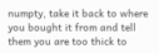numpty, take it back to where you bought it from and tell them you are too thick to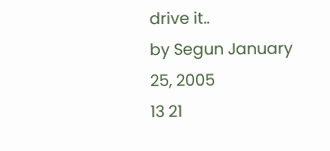drive it..
by Segun January 25, 2005
13 21